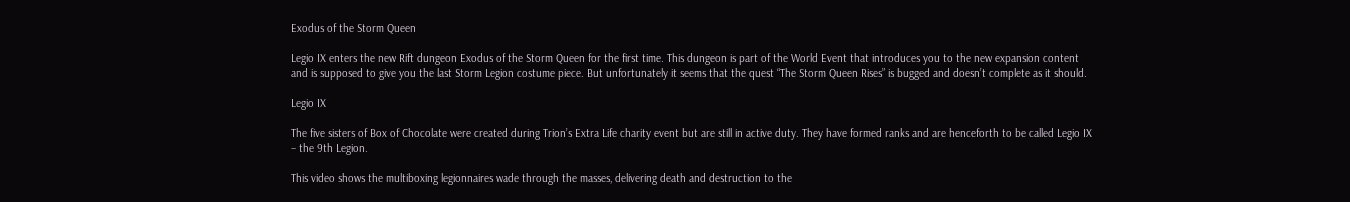Exodus of the Storm Queen

Legio IX enters the new Rift dungeon Exodus of the Storm Queen for the first time. This dungeon is part of the World Event that introduces you to the new expansion content and is supposed to give you the last Storm Legion costume piece. But unfortunately it seems that the quest “The Storm Queen Rises” is bugged and doesn’t complete as it should.

Legio IX

The five sisters of Box of Chocolate were created during Trion’s Extra Life charity event but are still in active duty. They have formed ranks and are henceforth to be called Legio IX – the 9th Legion.

This video shows the multiboxing legionnaires wade through the masses, delivering death and destruction to the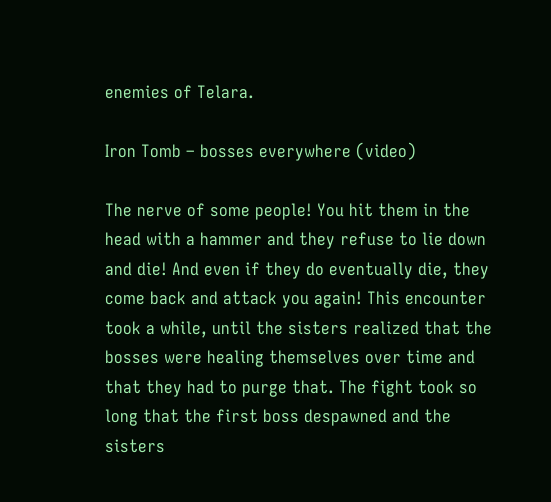enemies of Telara.

Iron Tomb – bosses everywhere (video)

The nerve of some people! You hit them in the head with a hammer and they refuse to lie down and die! And even if they do eventually die, they come back and attack you again! This encounter took a while, until the sisters realized that the bosses were healing themselves over time and that they had to purge that. The fight took so long that the first boss despawned and the sisters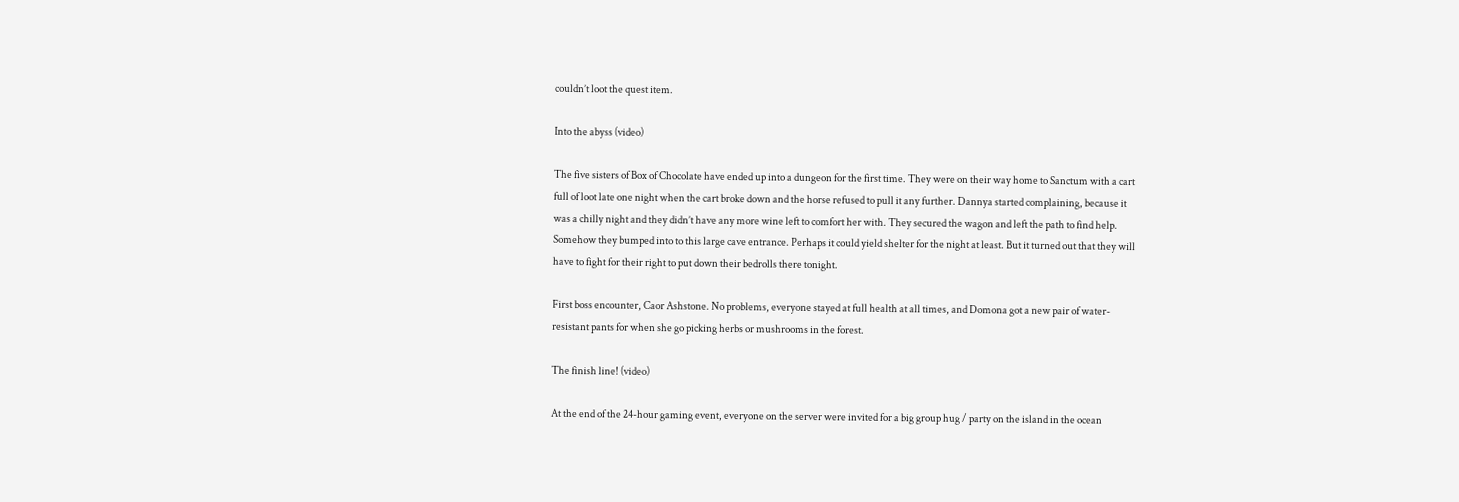couldn’t loot the quest item.

Into the abyss (video)

The five sisters of Box of Chocolate have ended up into a dungeon for the first time. They were on their way home to Sanctum with a cart full of loot late one night when the cart broke down and the horse refused to pull it any further. Dannya started complaining, because it was a chilly night and they didn’t have any more wine left to comfort her with. They secured the wagon and left the path to find help. Somehow they bumped into to this large cave entrance. Perhaps it could yield shelter for the night at least. But it turned out that they will have to fight for their right to put down their bedrolls there tonight.

First boss encounter, Caor Ashstone. No problems, everyone stayed at full health at all times, and Domona got a new pair of water-resistant pants for when she go picking herbs or mushrooms in the forest.

The finish line! (video)

At the end of the 24-hour gaming event, everyone on the server were invited for a big group hug / party on the island in the ocean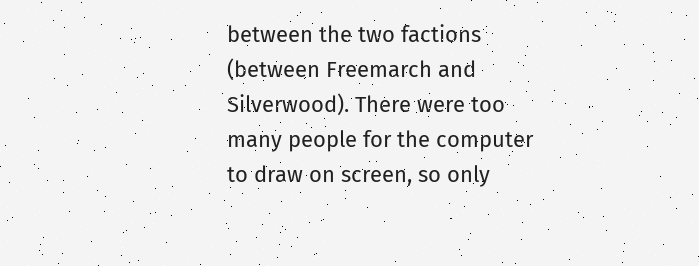between the two factions (between Freemarch and Silverwood). There were too many people for the computer to draw on screen, so only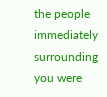the people immediately surrounding you were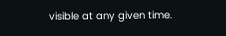visible at any given time.